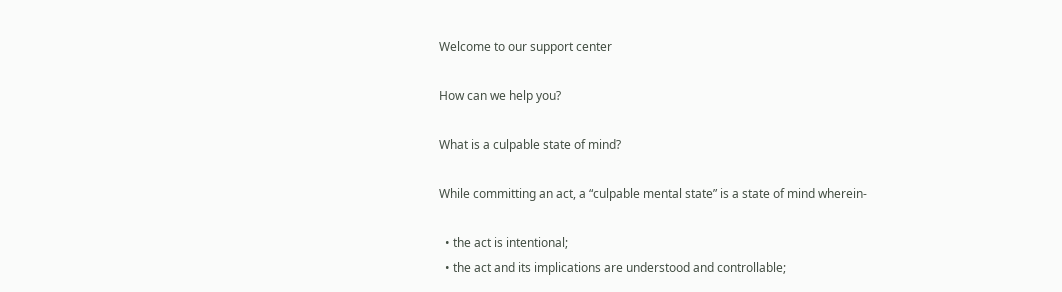Welcome to our support center

How can we help you?

What is a culpable state of mind?

While committing an act, a “culpable mental state” is a state of mind wherein-

  • the act is intentional;
  • the act and its implications are understood and controllable;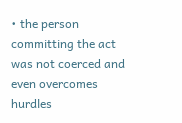• the person committing the act was not coerced and even overcomes hurdles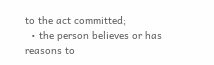to the act committed;
  • the person believes or has reasons to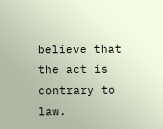believe that the act is contrary to law.